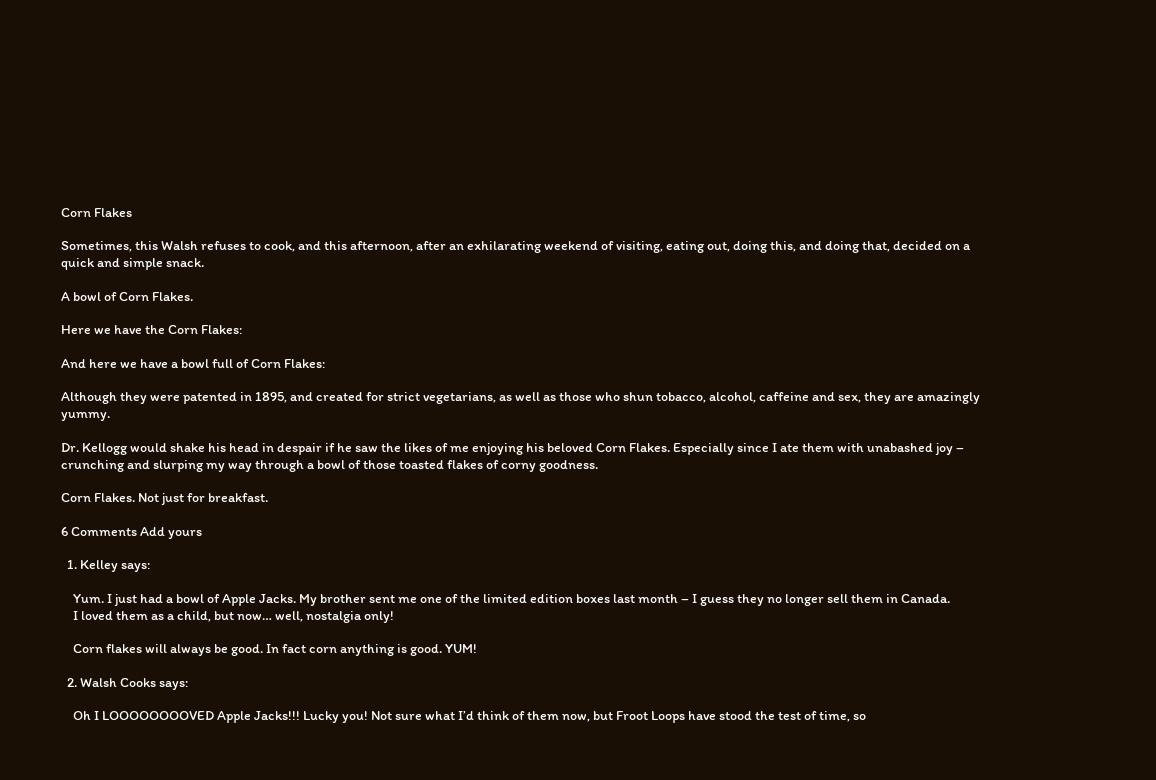Corn Flakes

Sometimes, this Walsh refuses to cook, and this afternoon, after an exhilarating weekend of visiting, eating out, doing this, and doing that, decided on a quick and simple snack.

A bowl of Corn Flakes.

Here we have the Corn Flakes:

And here we have a bowl full of Corn Flakes:

Although they were patented in 1895, and created for strict vegetarians, as well as those who shun tobacco, alcohol, caffeine and sex, they are amazingly yummy.

Dr. Kellogg would shake his head in despair if he saw the likes of me enjoying his beloved Corn Flakes. Especially since I ate them with unabashed joy – crunching and slurping my way through a bowl of those toasted flakes of corny goodness.

Corn Flakes. Not just for breakfast.

6 Comments Add yours

  1. Kelley says:

    Yum. I just had a bowl of Apple Jacks. My brother sent me one of the limited edition boxes last month – I guess they no longer sell them in Canada.
    I loved them as a child, but now… well, nostalgia only!

    Corn flakes will always be good. In fact corn anything is good. YUM!

  2. Walsh Cooks says:

    Oh I LOOOOOOOOVED Apple Jacks!!! Lucky you! Not sure what I’d think of them now, but Froot Loops have stood the test of time, so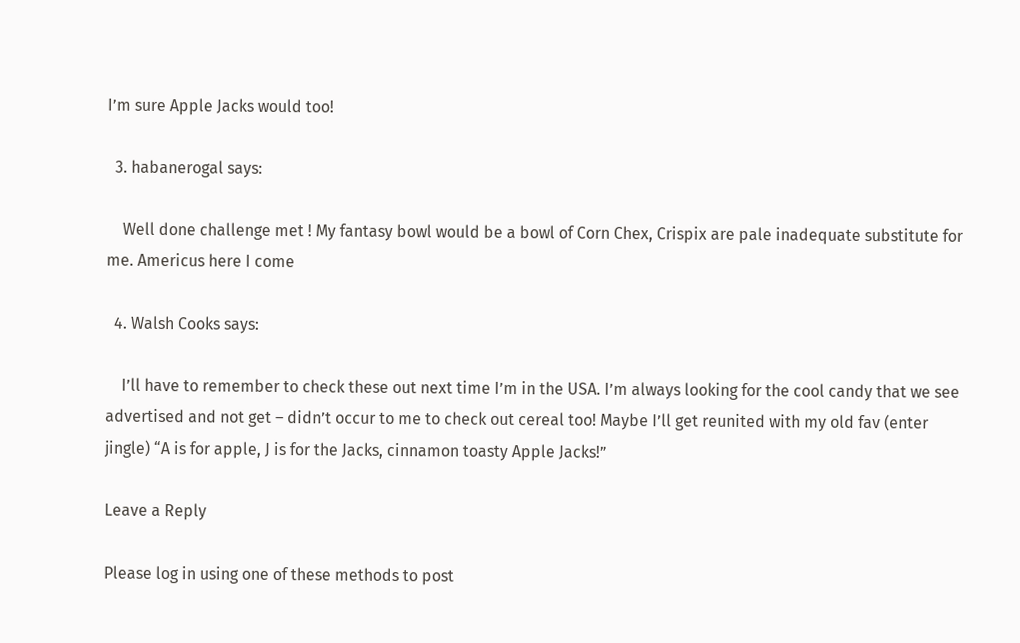I’m sure Apple Jacks would too!

  3. habanerogal says:

    Well done challenge met ! My fantasy bowl would be a bowl of Corn Chex, Crispix are pale inadequate substitute for me. Americus here I come

  4. Walsh Cooks says:

    I’ll have to remember to check these out next time I’m in the USA. I’m always looking for the cool candy that we see advertised and not get – didn’t occur to me to check out cereal too! Maybe I’ll get reunited with my old fav (enter jingle) “A is for apple, J is for the Jacks, cinnamon toasty Apple Jacks!”

Leave a Reply

Please log in using one of these methods to post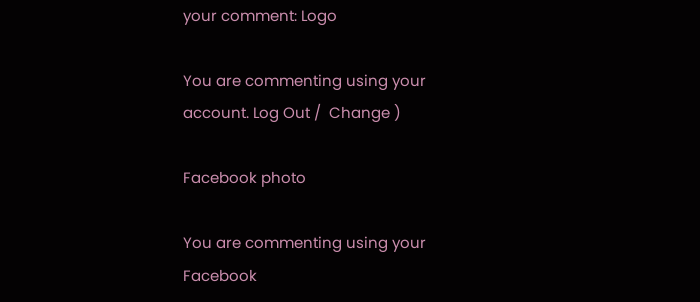your comment: Logo

You are commenting using your account. Log Out /  Change )

Facebook photo

You are commenting using your Facebook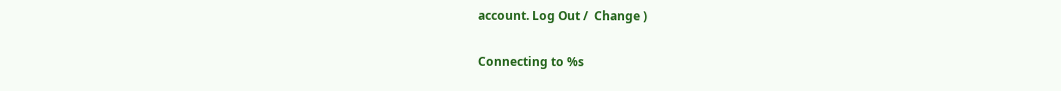account. Log Out /  Change )

Connecting to %s